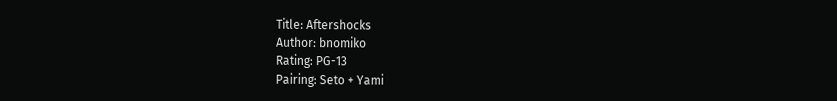Title: Aftershocks
Author: bnomiko
Rating: PG-13
Pairing: Seto + Yami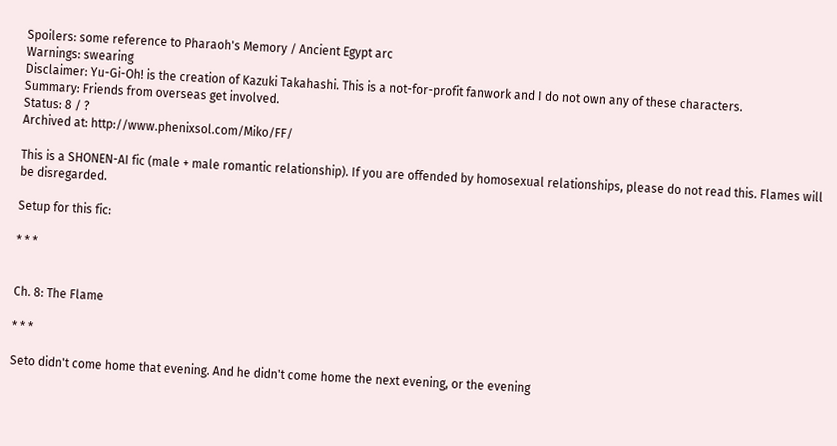Spoilers: some reference to Pharaoh's Memory / Ancient Egypt arc
Warnings: swearing
Disclaimer: Yu-Gi-Oh! is the creation of Kazuki Takahashi. This is a not-for-profit fanwork and I do not own any of these characters.
Summary: Friends from overseas get involved.
Status: 8 / ?
Archived at: http://www.phenixsol.com/Miko/FF/

This is a SHONEN-AI fic (male + male romantic relationship). If you are offended by homosexual relationships, please do not read this. Flames will be disregarded.

Setup for this fic:

* * *


Ch. 8: The Flame

* * *

Seto didn't come home that evening. And he didn't come home the next evening, or the evening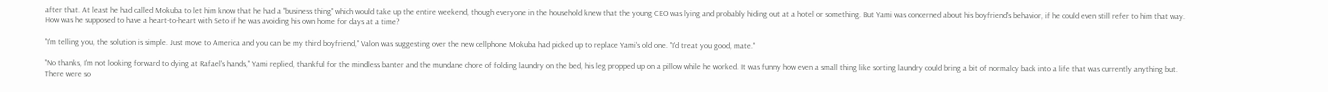after that. At least he had called Mokuba to let him know that he had a "business thing" which would take up the entire weekend, though everyone in the household knew that the young CEO was lying and probably hiding out at a hotel or something. But Yami was concerned about his boyfriend's behavior, if he could even still refer to him that way. How was he supposed to have a heart-to-heart with Seto if he was avoiding his own home for days at a time?

"I'm telling you, the solution is simple. Just move to America and you can be my third boyfriend," Valon was suggesting over the new cellphone Mokuba had picked up to replace Yami's old one. "I'd treat you good, mate."

"No thanks, I'm not looking forward to dying at Rafael's hands," Yami replied, thankful for the mindless banter and the mundane chore of folding laundry on the bed, his leg propped up on a pillow while he worked. It was funny how even a small thing like sorting laundry could bring a bit of normalcy back into a life that was currently anything but. There were so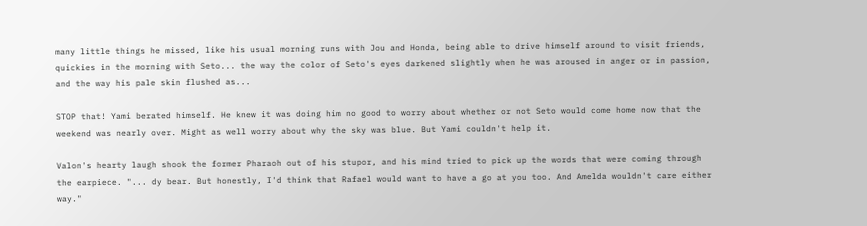many little things he missed, like his usual morning runs with Jou and Honda, being able to drive himself around to visit friends, quickies in the morning with Seto... the way the color of Seto's eyes darkened slightly when he was aroused in anger or in passion, and the way his pale skin flushed as...

STOP that! Yami berated himself. He knew it was doing him no good to worry about whether or not Seto would come home now that the weekend was nearly over. Might as well worry about why the sky was blue. But Yami couldn't help it.

Valon's hearty laugh shook the former Pharaoh out of his stupor, and his mind tried to pick up the words that were coming through the earpiece. "... dy bear. But honestly, I'd think that Rafael would want to have a go at you too. And Amelda wouldn't care either way."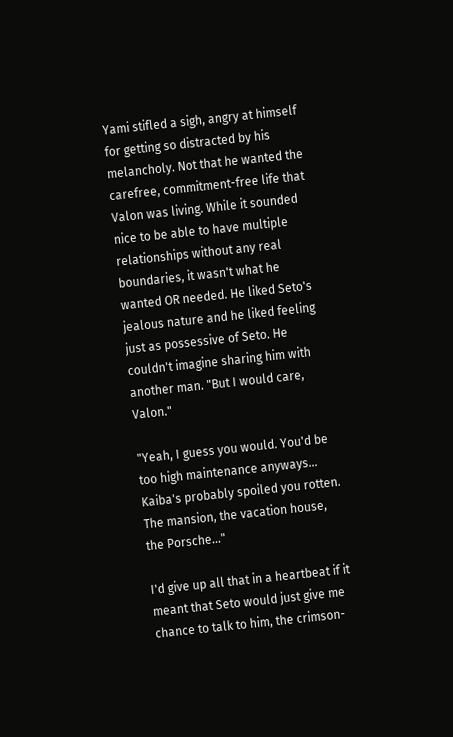Yami stifled a sigh, angry at himself for getting so distracted by his melancholy. Not that he wanted the carefree, commitment-free life that Valon was living. While it sounded nice to be able to have multiple relationships without any real boundaries, it wasn't what he wanted OR needed. He liked Seto's jealous nature and he liked feeling just as possessive of Seto. He couldn't imagine sharing him with another man. "But I would care, Valon."

"Yeah, I guess you would. You'd be too high maintenance anyways... Kaiba's probably spoiled you rotten. The mansion, the vacation house, the Porsche..."

I'd give up all that in a heartbeat if it meant that Seto would just give me chance to talk to him, the crimson-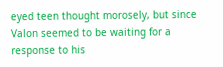eyed teen thought morosely, but since Valon seemed to be waiting for a response to his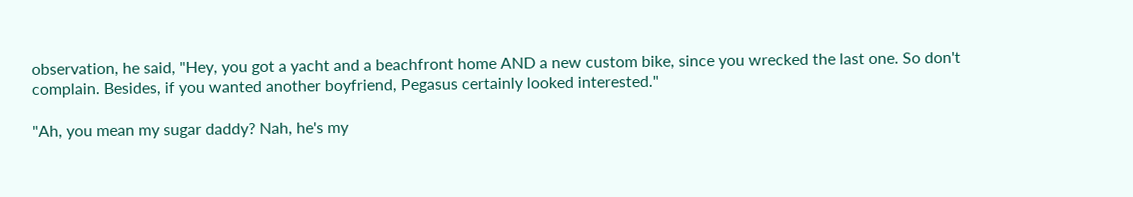observation, he said, "Hey, you got a yacht and a beachfront home AND a new custom bike, since you wrecked the last one. So don't complain. Besides, if you wanted another boyfriend, Pegasus certainly looked interested."

"Ah, you mean my sugar daddy? Nah, he's my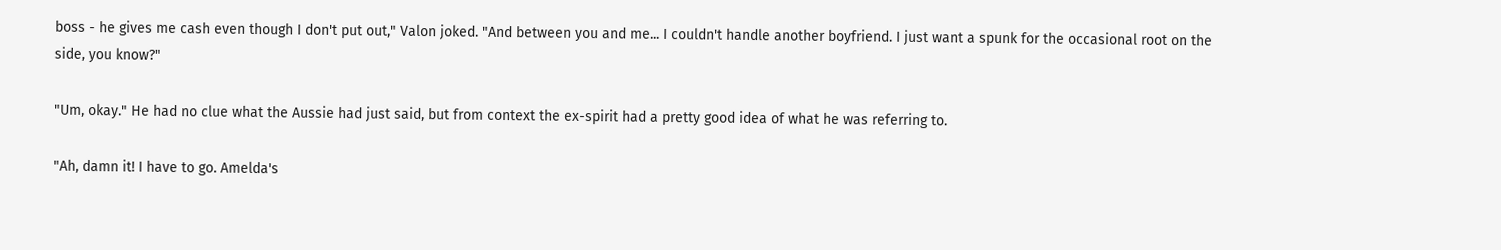boss - he gives me cash even though I don't put out," Valon joked. "And between you and me... I couldn't handle another boyfriend. I just want a spunk for the occasional root on the side, you know?"

"Um, okay." He had no clue what the Aussie had just said, but from context the ex-spirit had a pretty good idea of what he was referring to.

"Ah, damn it! I have to go. Amelda's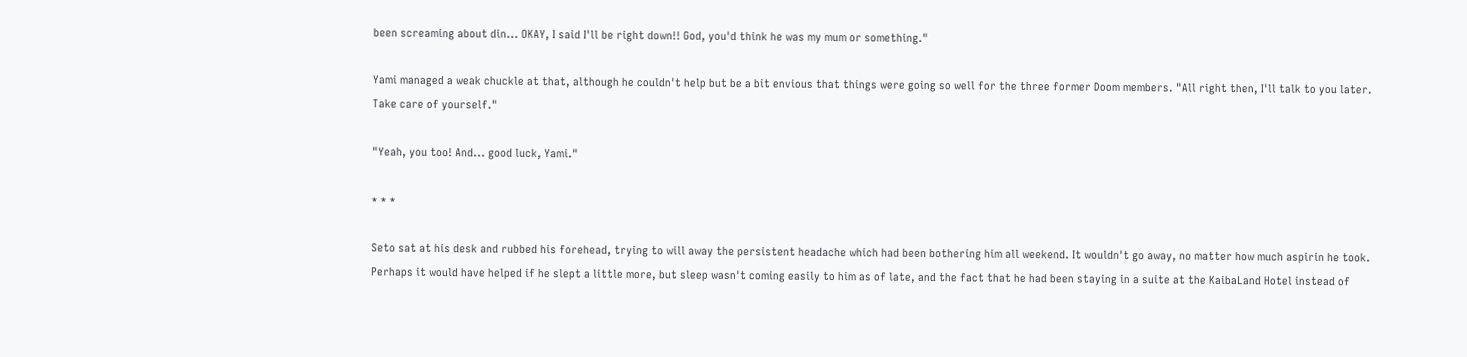been screaming about din... OKAY, I said I'll be right down!! God, you'd think he was my mum or something."

Yami managed a weak chuckle at that, although he couldn't help but be a bit envious that things were going so well for the three former Doom members. "All right then, I'll talk to you later. Take care of yourself."

"Yeah, you too! And... good luck, Yami."

* * *

Seto sat at his desk and rubbed his forehead, trying to will away the persistent headache which had been bothering him all weekend. It wouldn't go away, no matter how much aspirin he took. Perhaps it would have helped if he slept a little more, but sleep wasn't coming easily to him as of late, and the fact that he had been staying in a suite at the KaibaLand Hotel instead of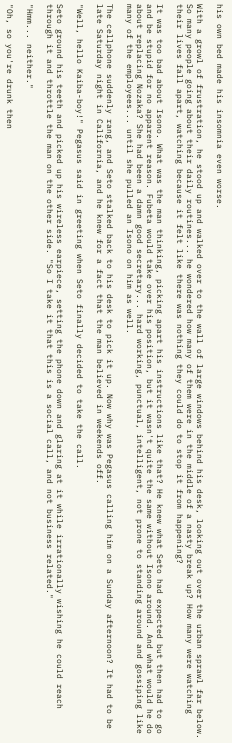his own bed made his insomnia even worse.

With a growl of frustration, he stood up and walked over to the wall of large windows behind his desk, looking out over the urban sprawl far below. So many people going about their daily routines... he wondered how many of them were in the middle of a nasty break up? How many were watching their lives fall apart, watching because it felt like there was nothing they could do to stop it from happening?

It was too bad about Isono. What was the man thinking, picking apart his instructions like that? He knew what Seto had expected but then had to go and be stupid for no apparent reason. Fubeta would take over his position, but it wasn't quite the same without Isono around. And what would he do about replacing Nozaka? She had been a damn good secretary... hard working, punctual, intelligent, not prone to standing around and gossiping like many of the employees... until she pulled an Isono on him as well.

The cellphone suddenly rang, and Seto stalked back to his desk to pick it up. Now why was Pegasus calling him on a Sunday afternoon? It had to be late Saturday night in California, and he knew for a fact that the man believed in weekends off.

"Well, hello Kaiba-boy!" Pegasus said in greeting when Seto finally decided to take the call.

Seto ground his teeth and picked up his wireless earpiece, setting the phone down and glaring at it while irrationally wishing he could reach through it and throttle the man on the other side. "So I take it that this is a social call, and not business related."

"Hmm... neither."

"Oh, so you're drunk then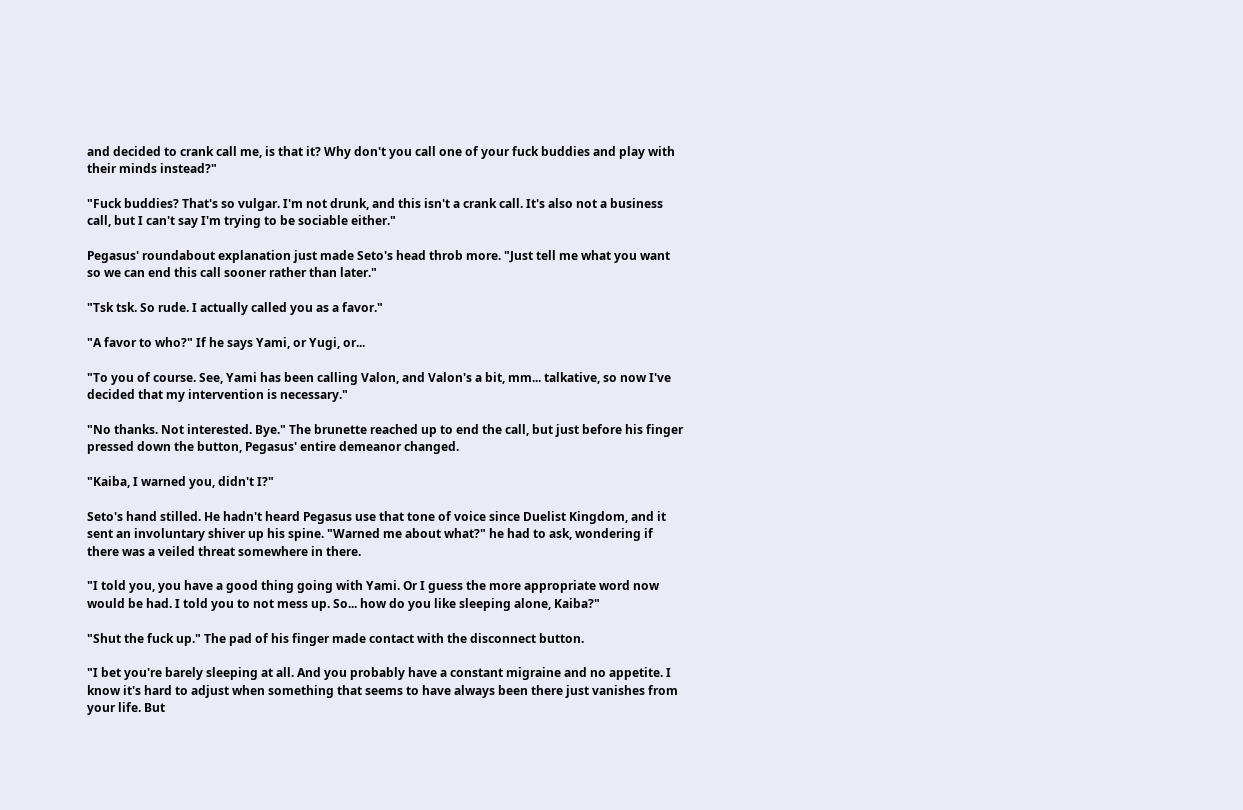and decided to crank call me, is that it? Why don't you call one of your fuck buddies and play with their minds instead?"

"Fuck buddies? That's so vulgar. I'm not drunk, and this isn't a crank call. It's also not a business call, but I can't say I'm trying to be sociable either."

Pegasus' roundabout explanation just made Seto's head throb more. "Just tell me what you want so we can end this call sooner rather than later."

"Tsk tsk. So rude. I actually called you as a favor."

"A favor to who?" If he says Yami, or Yugi, or...

"To you of course. See, Yami has been calling Valon, and Valon's a bit, mm... talkative, so now I've decided that my intervention is necessary."

"No thanks. Not interested. Bye." The brunette reached up to end the call, but just before his finger pressed down the button, Pegasus' entire demeanor changed.

"Kaiba, I warned you, didn't I?"

Seto's hand stilled. He hadn't heard Pegasus use that tone of voice since Duelist Kingdom, and it sent an involuntary shiver up his spine. "Warned me about what?" he had to ask, wondering if there was a veiled threat somewhere in there.

"I told you, you have a good thing going with Yami. Or I guess the more appropriate word now would be had. I told you to not mess up. So... how do you like sleeping alone, Kaiba?"

"Shut the fuck up." The pad of his finger made contact with the disconnect button.

"I bet you're barely sleeping at all. And you probably have a constant migraine and no appetite. I know it's hard to adjust when something that seems to have always been there just vanishes from your life. But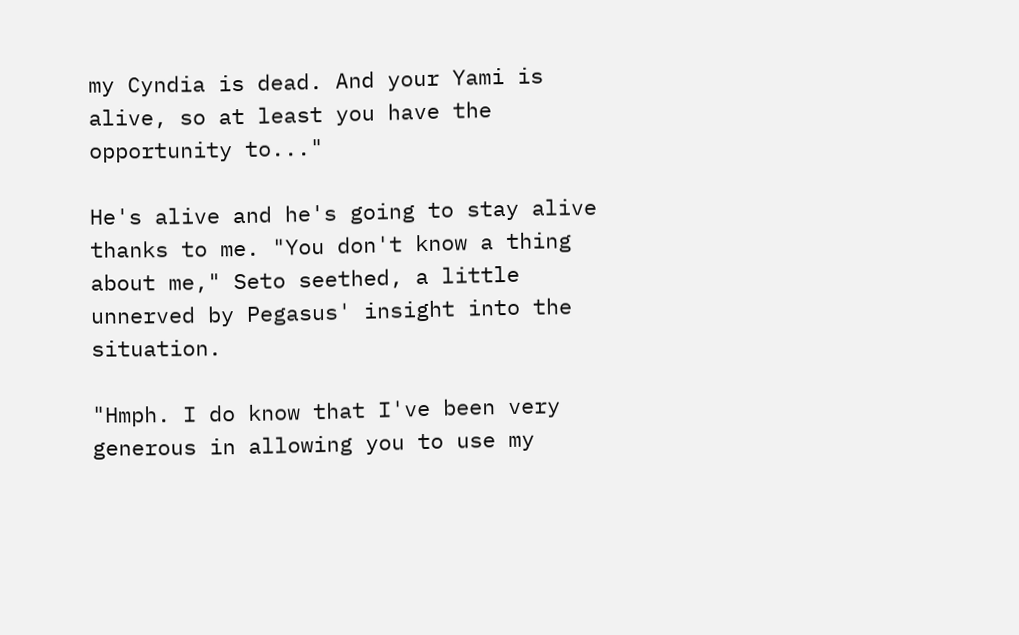my Cyndia is dead. And your Yami is alive, so at least you have the opportunity to..."

He's alive and he's going to stay alive thanks to me. "You don't know a thing about me," Seto seethed, a little unnerved by Pegasus' insight into the situation.

"Hmph. I do know that I've been very generous in allowing you to use my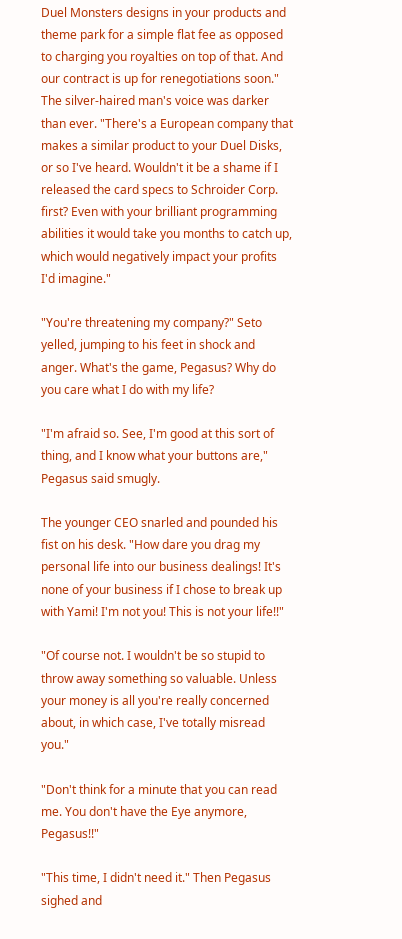Duel Monsters designs in your products and theme park for a simple flat fee as opposed to charging you royalties on top of that. And our contract is up for renegotiations soon." The silver-haired man's voice was darker than ever. "There's a European company that makes a similar product to your Duel Disks, or so I've heard. Wouldn't it be a shame if I released the card specs to Schroider Corp. first? Even with your brilliant programming abilities it would take you months to catch up, which would negatively impact your profits I'd imagine."

"You're threatening my company?" Seto yelled, jumping to his feet in shock and anger. What's the game, Pegasus? Why do you care what I do with my life?

"I'm afraid so. See, I'm good at this sort of thing, and I know what your buttons are," Pegasus said smugly.

The younger CEO snarled and pounded his fist on his desk. "How dare you drag my personal life into our business dealings! It's none of your business if I chose to break up with Yami! I'm not you! This is not your life!!"

"Of course not. I wouldn't be so stupid to throw away something so valuable. Unless your money is all you're really concerned about, in which case, I've totally misread you."

"Don't think for a minute that you can read me. You don't have the Eye anymore, Pegasus!!"

"This time, I didn't need it." Then Pegasus sighed and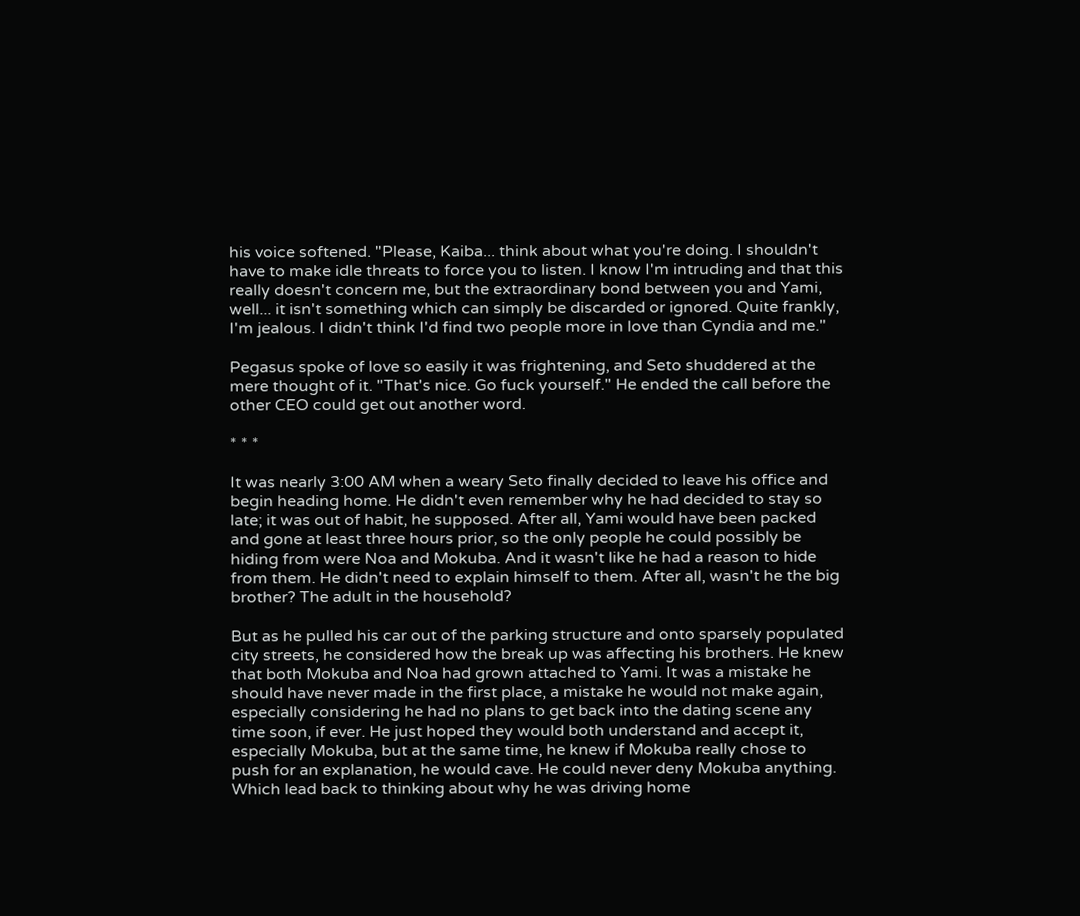his voice softened. "Please, Kaiba... think about what you're doing. I shouldn't have to make idle threats to force you to listen. I know I'm intruding and that this really doesn't concern me, but the extraordinary bond between you and Yami, well... it isn't something which can simply be discarded or ignored. Quite frankly, I'm jealous. I didn't think I'd find two people more in love than Cyndia and me."

Pegasus spoke of love so easily it was frightening, and Seto shuddered at the mere thought of it. "That's nice. Go fuck yourself." He ended the call before the other CEO could get out another word.

* * *

It was nearly 3:00 AM when a weary Seto finally decided to leave his office and begin heading home. He didn't even remember why he had decided to stay so late; it was out of habit, he supposed. After all, Yami would have been packed and gone at least three hours prior, so the only people he could possibly be hiding from were Noa and Mokuba. And it wasn't like he had a reason to hide from them. He didn't need to explain himself to them. After all, wasn't he the big brother? The adult in the household?

But as he pulled his car out of the parking structure and onto sparsely populated city streets, he considered how the break up was affecting his brothers. He knew that both Mokuba and Noa had grown attached to Yami. It was a mistake he should have never made in the first place, a mistake he would not make again, especially considering he had no plans to get back into the dating scene any time soon, if ever. He just hoped they would both understand and accept it, especially Mokuba, but at the same time, he knew if Mokuba really chose to push for an explanation, he would cave. He could never deny Mokuba anything. Which lead back to thinking about why he was driving home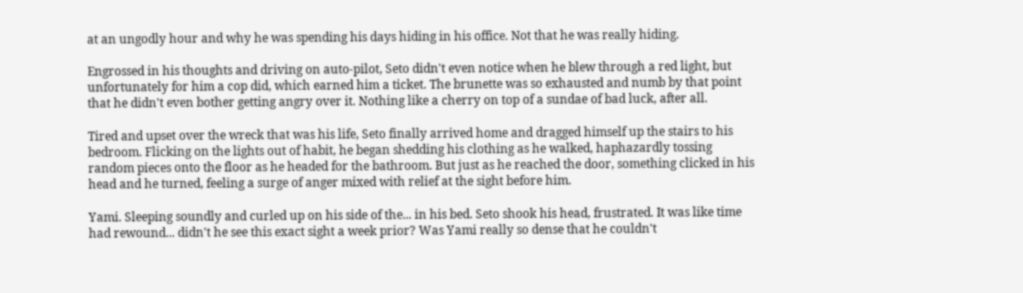at an ungodly hour and why he was spending his days hiding in his office. Not that he was really hiding.

Engrossed in his thoughts and driving on auto-pilot, Seto didn't even notice when he blew through a red light, but unfortunately for him a cop did, which earned him a ticket. The brunette was so exhausted and numb by that point that he didn't even bother getting angry over it. Nothing like a cherry on top of a sundae of bad luck, after all.

Tired and upset over the wreck that was his life, Seto finally arrived home and dragged himself up the stairs to his bedroom. Flicking on the lights out of habit, he began shedding his clothing as he walked, haphazardly tossing random pieces onto the floor as he headed for the bathroom. But just as he reached the door, something clicked in his head and he turned, feeling a surge of anger mixed with relief at the sight before him.

Yami. Sleeping soundly and curled up on his side of the... in his bed. Seto shook his head, frustrated. It was like time had rewound... didn't he see this exact sight a week prior? Was Yami really so dense that he couldn't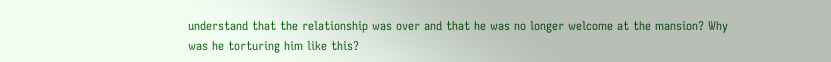understand that the relationship was over and that he was no longer welcome at the mansion? Why was he torturing him like this?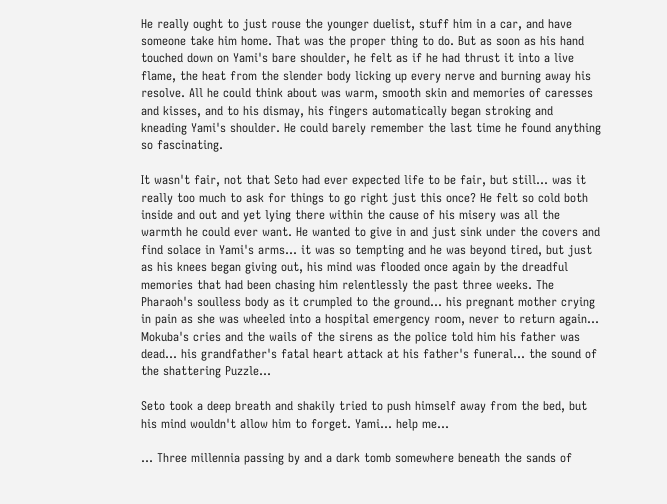He really ought to just rouse the younger duelist, stuff him in a car, and have someone take him home. That was the proper thing to do. But as soon as his hand touched down on Yami's bare shoulder, he felt as if he had thrust it into a live flame, the heat from the slender body licking up every nerve and burning away his resolve. All he could think about was warm, smooth skin and memories of caresses and kisses, and to his dismay, his fingers automatically began stroking and kneading Yami's shoulder. He could barely remember the last time he found anything so fascinating.

It wasn't fair, not that Seto had ever expected life to be fair, but still... was it really too much to ask for things to go right just this once? He felt so cold both inside and out and yet lying there within the cause of his misery was all the warmth he could ever want. He wanted to give in and just sink under the covers and find solace in Yami's arms... it was so tempting and he was beyond tired, but just as his knees began giving out, his mind was flooded once again by the dreadful memories that had been chasing him relentlessly the past three weeks. The Pharaoh's soulless body as it crumpled to the ground... his pregnant mother crying in pain as she was wheeled into a hospital emergency room, never to return again... Mokuba's cries and the wails of the sirens as the police told him his father was dead... his grandfather's fatal heart attack at his father's funeral... the sound of the shattering Puzzle...

Seto took a deep breath and shakily tried to push himself away from the bed, but his mind wouldn't allow him to forget. Yami... help me...

... Three millennia passing by and a dark tomb somewhere beneath the sands of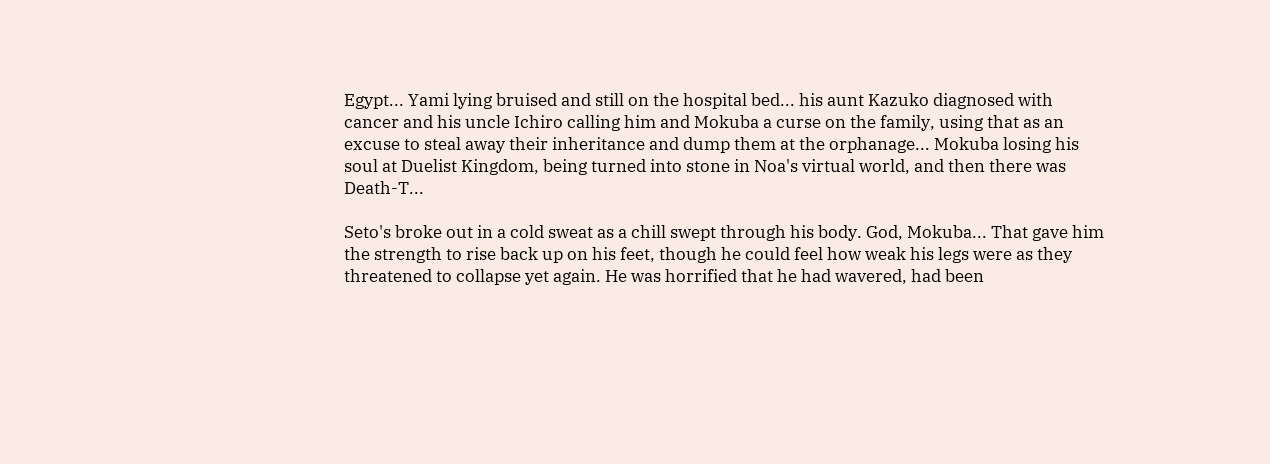Egypt... Yami lying bruised and still on the hospital bed... his aunt Kazuko diagnosed with cancer and his uncle Ichiro calling him and Mokuba a curse on the family, using that as an excuse to steal away their inheritance and dump them at the orphanage... Mokuba losing his soul at Duelist Kingdom, being turned into stone in Noa's virtual world, and then there was Death-T...

Seto's broke out in a cold sweat as a chill swept through his body. God, Mokuba... That gave him the strength to rise back up on his feet, though he could feel how weak his legs were as they threatened to collapse yet again. He was horrified that he had wavered, had been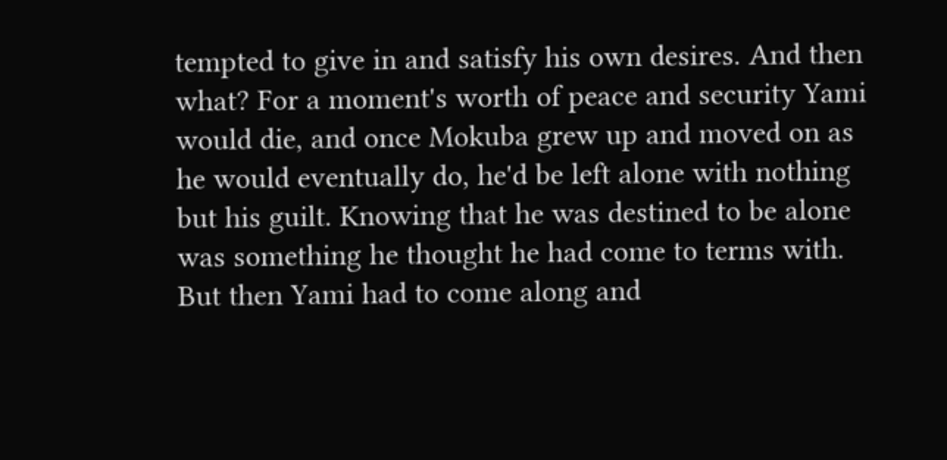tempted to give in and satisfy his own desires. And then what? For a moment's worth of peace and security Yami would die, and once Mokuba grew up and moved on as he would eventually do, he'd be left alone with nothing but his guilt. Knowing that he was destined to be alone was something he thought he had come to terms with. But then Yami had to come along and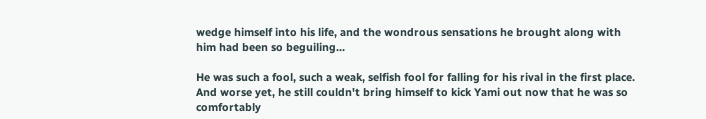wedge himself into his life, and the wondrous sensations he brought along with him had been so beguiling...

He was such a fool, such a weak, selfish fool for falling for his rival in the first place. And worse yet, he still couldn't bring himself to kick Yami out now that he was so comfortably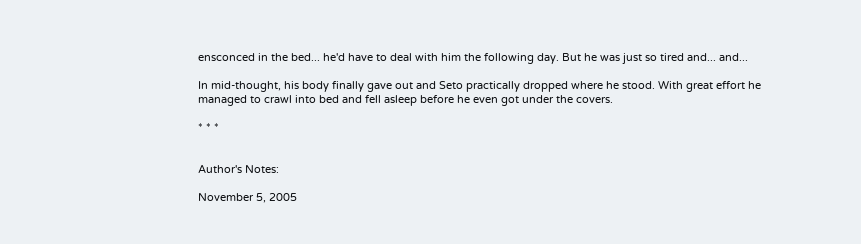ensconced in the bed... he'd have to deal with him the following day. But he was just so tired and... and...

In mid-thought, his body finally gave out and Seto practically dropped where he stood. With great effort he managed to crawl into bed and fell asleep before he even got under the covers.

* * *


Author's Notes:

November 5, 2005